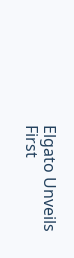Elgato Unveils First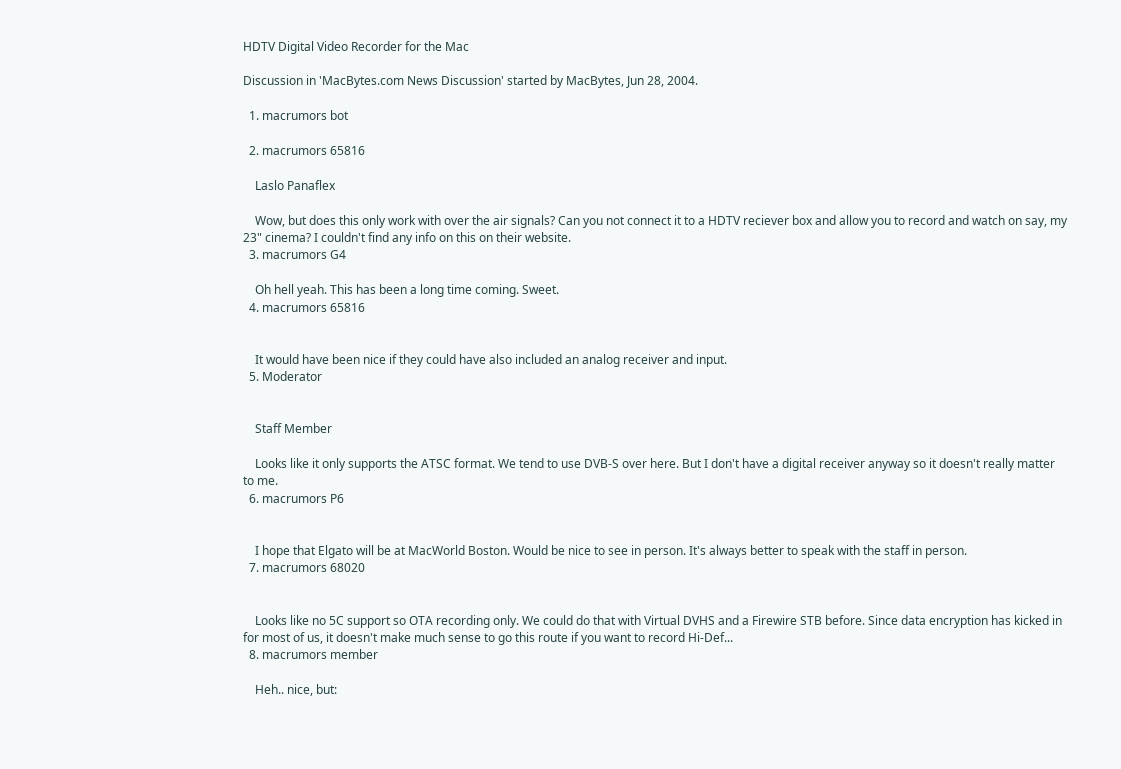HDTV Digital Video Recorder for the Mac

Discussion in 'MacBytes.com News Discussion' started by MacBytes, Jun 28, 2004.

  1. macrumors bot

  2. macrumors 65816

    Laslo Panaflex

    Wow, but does this only work with over the air signals? Can you not connect it to a HDTV reciever box and allow you to record and watch on say, my 23" cinema? I couldn't find any info on this on their website.
  3. macrumors G4

    Oh hell yeah. This has been a long time coming. Sweet.
  4. macrumors 65816


    It would have been nice if they could have also included an analog receiver and input.
  5. Moderator


    Staff Member

    Looks like it only supports the ATSC format. We tend to use DVB-S over here. But I don't have a digital receiver anyway so it doesn't really matter to me.
  6. macrumors P6


    I hope that Elgato will be at MacWorld Boston. Would be nice to see in person. It's always better to speak with the staff in person.
  7. macrumors 68020


    Looks like no 5C support so OTA recording only. We could do that with Virtual DVHS and a Firewire STB before. Since data encryption has kicked in for most of us, it doesn't make much sense to go this route if you want to record Hi-Def...
  8. macrumors member

    Heh.. nice, but: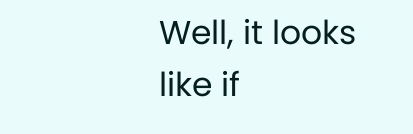Well, it looks like if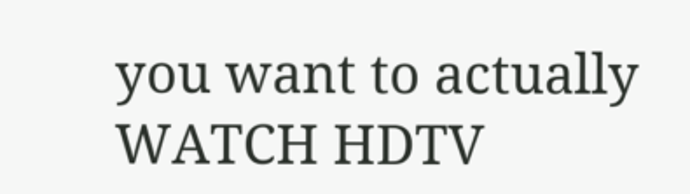you want to actually WATCH HDTV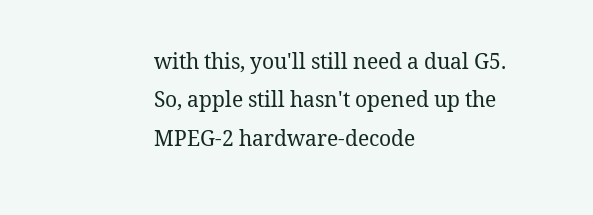with this, you'll still need a dual G5. So, apple still hasn't opened up the MPEG-2 hardware-decode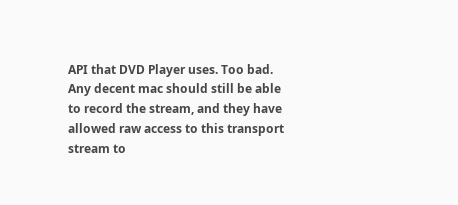API that DVD Player uses. Too bad. Any decent mac should still be able to record the stream, and they have allowed raw access to this transport stream to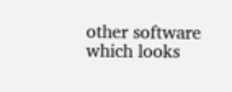other software which looks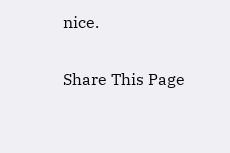nice.

Share This Page